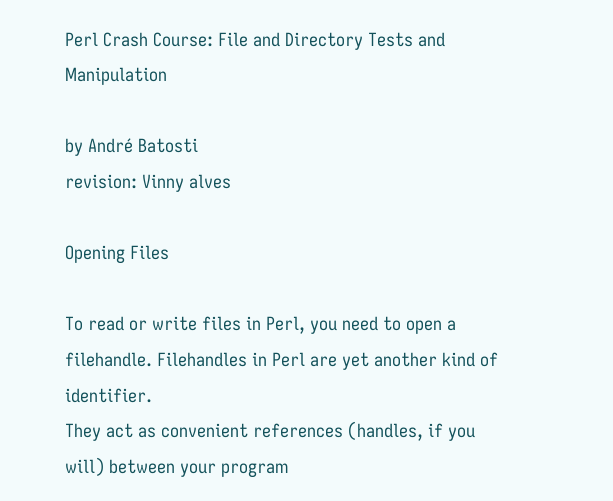Perl Crash Course: File and Directory Tests and Manipulation

by André Batosti
revision: Vinny alves

Opening Files

To read or write files in Perl, you need to open a filehandle. Filehandles in Perl are yet another kind of identifier.
They act as convenient references (handles, if you will) between your program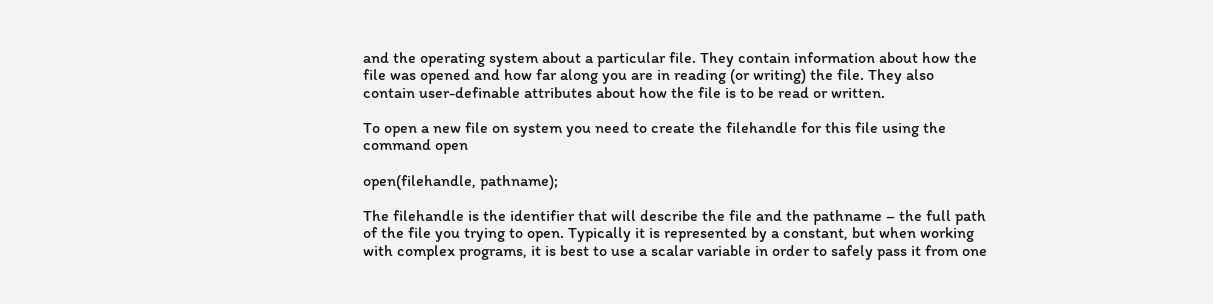and the operating system about a particular file. They contain information about how the file was opened and how far along you are in reading (or writing) the file. They also contain user-definable attributes about how the file is to be read or written.

To open a new file on system you need to create the filehandle for this file using the command open

open(filehandle, pathname);

The filehandle is the identifier that will describe the file and the pathname – the full path of the file you trying to open. Typically it is represented by a constant, but when working with complex programs, it is best to use a scalar variable in order to safely pass it from one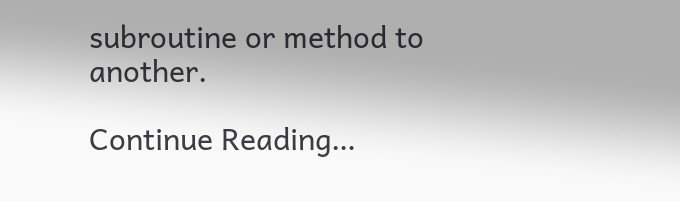subroutine or method to another.

Continue Reading…